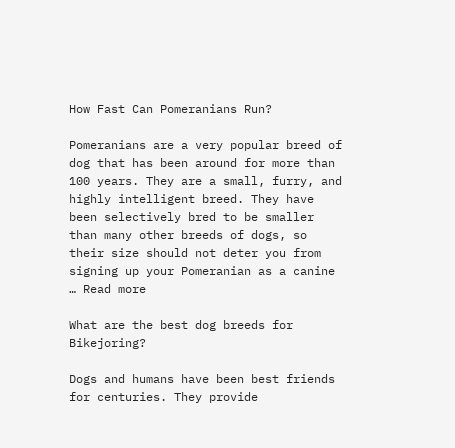How Fast Can Pomeranians Run?

Pomeranians are a very popular breed of dog that has been around for more than 100 years. They are a small, furry, and highly intelligent breed. They have been selectively bred to be smaller than many other breeds of dogs, so their size should not deter you from signing up your Pomeranian as a canine … Read more

What are the best dog breeds for Bikejoring?

Dogs and humans have been best friends for centuries. They provide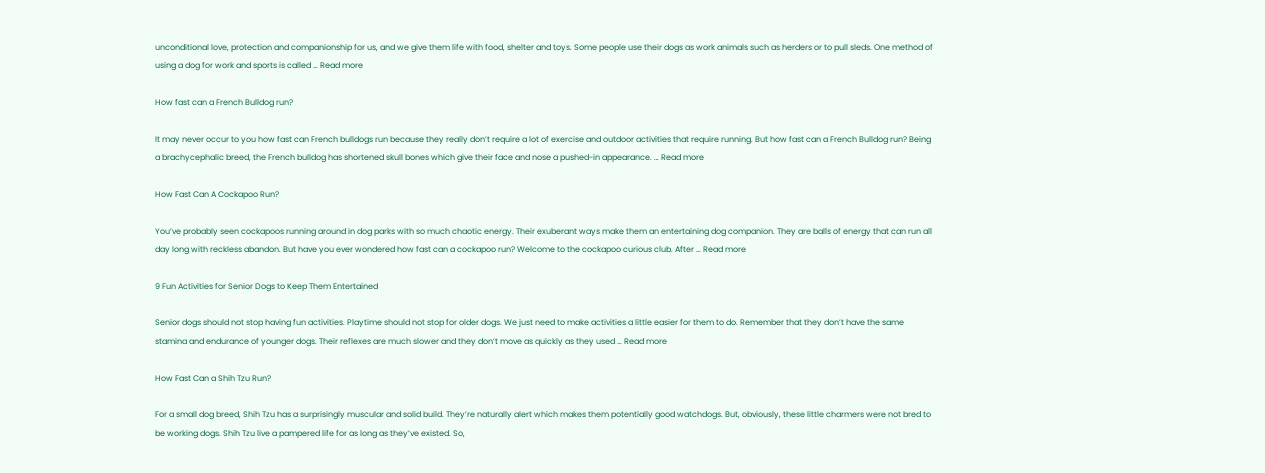unconditional love, protection and companionship for us, and we give them life with food, shelter and toys. Some people use their dogs as work animals such as herders or to pull sleds. One method of using a dog for work and sports is called … Read more

How fast can a French Bulldog run?

It may never occur to you how fast can French bulldogs run because they really don’t require a lot of exercise and outdoor activities that require running. But how fast can a French Bulldog run? Being a brachycephalic breed, the French bulldog has shortened skull bones which give their face and nose a pushed-in appearance. … Read more

How Fast Can A Cockapoo Run?

You’ve probably seen cockapoos running around in dog parks with so much chaotic energy. Their exuberant ways make them an entertaining dog companion. They are balls of energy that can run all day long with reckless abandon. But have you ever wondered how fast can a cockapoo run? Welcome to the cockapoo curious club. After … Read more

9 Fun Activities for Senior Dogs to Keep Them Entertained

Senior dogs should not stop having fun activities. Playtime should not stop for older dogs. We just need to make activities a little easier for them to do. Remember that they don’t have the same stamina and endurance of younger dogs. Their reflexes are much slower and they don’t move as quickly as they used … Read more

How Fast Can a Shih Tzu Run?

For a small dog breed, Shih Tzu has a surprisingly muscular and solid build. They’re naturally alert which makes them potentially good watchdogs. But, obviously, these little charmers were not bred to be working dogs. Shih Tzu live a pampered life for as long as they’ve existed. So,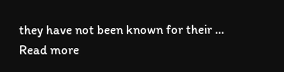they have not been known for their … Read more